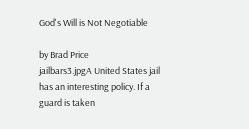God's Will is Not Negotiable

by Brad Price
jailbars3.jpgA United States jail has an interesting policy. If a guard is taken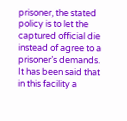prisoner, the stated policy is to let the captured official die instead of agree to a prisoner’s demands.
It has been said that in this facility a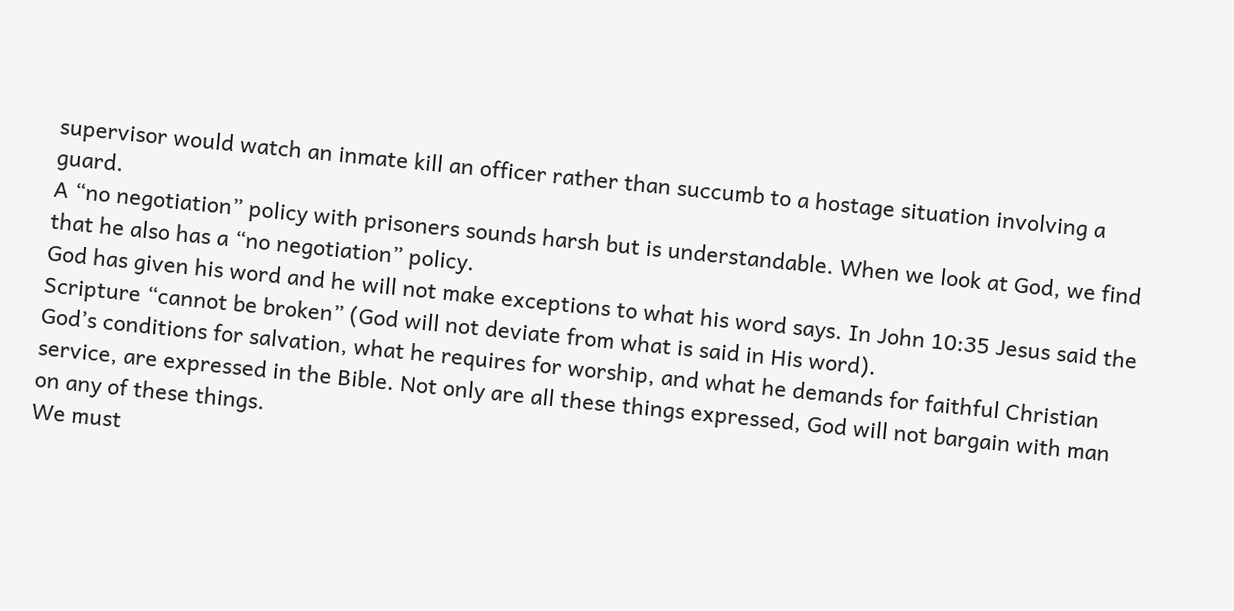supervisor would watch an inmate kill an officer rather than succumb to a hostage situation involving a guard.
A “no negotiation” policy with prisoners sounds harsh but is understandable. When we look at God, we find that he also has a “no negotiation” policy.
God has given his word and he will not make exceptions to what his word says. In John 10:35 Jesus said the Scripture “cannot be broken” (God will not deviate from what is said in His word).
God’s conditions for salvation, what he requires for worship, and what he demands for faithful Christian service, are expressed in the Bible. Not only are all these things expressed, God will not bargain with man on any of these things.
We must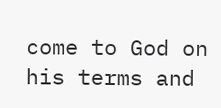come to God on his terms and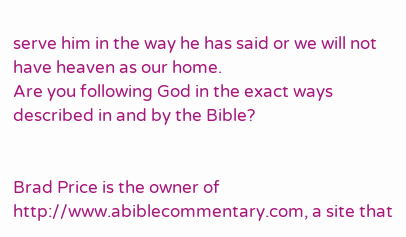serve him in the way he has said or we will not have heaven as our home.
Are you following God in the exact ways described in and by the Bible?


Brad Price is the owner of http://www.abiblecommentary.com, a site that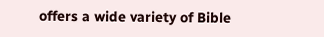offers a wide variety of Bible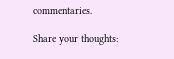commentaries.

Share your thoughts: